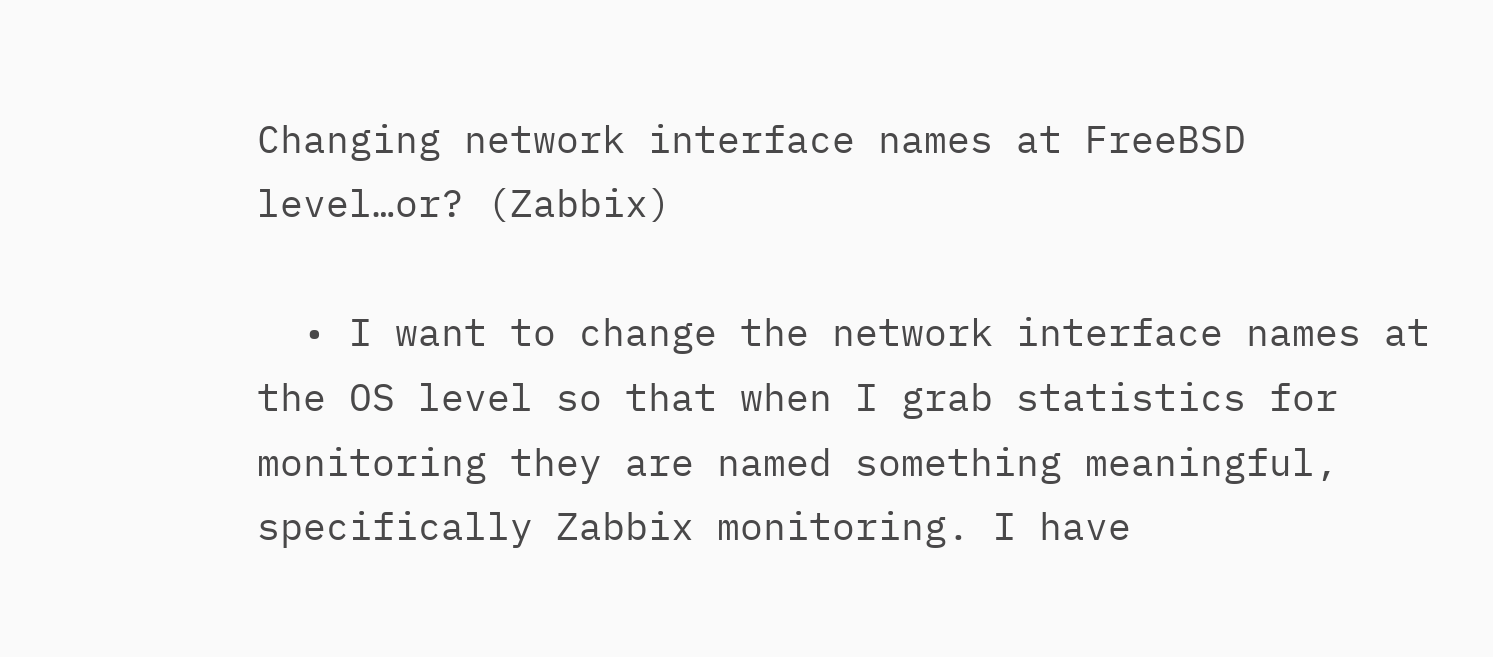Changing network interface names at FreeBSD level…or? (Zabbix)

  • I want to change the network interface names at the OS level so that when I grab statistics for monitoring they are named something meaningful, specifically Zabbix monitoring. I have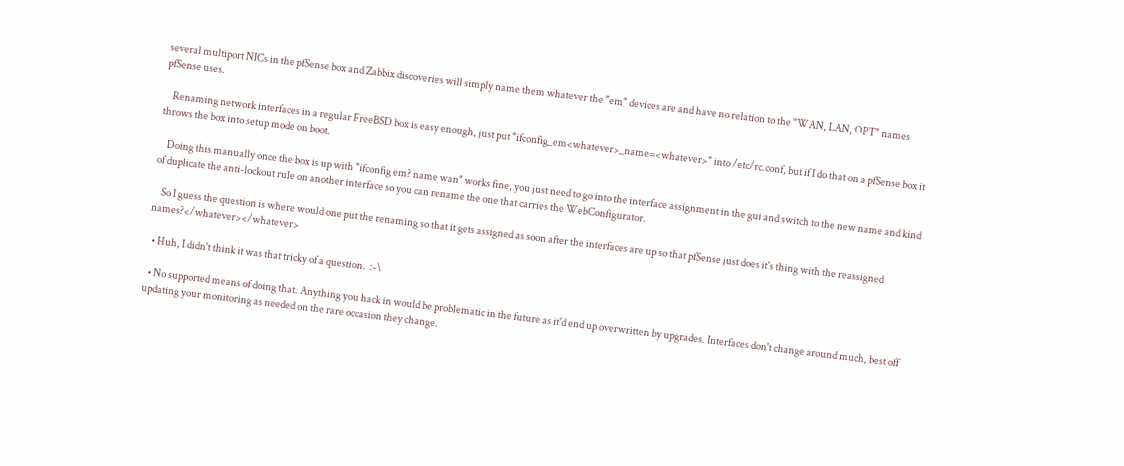several multiport NICs in the pfSense box and Zabbix discoveries will simply name them whatever the "em" devices are and have no relation to the "WAN, LAN, OPT" names pfSense uses.

    Renaming network interfaces in a regular FreeBSD box is easy enough, just put "ifconfig_em<whatever>_name=<whatever>" into /etc/rc.conf, but if I do that on a pfSense box it throws the box into setup mode on boot.

    Doing this manually once the box is up with "ifconfig em? name wan" works fine, you just need to go into the interface assignment in the gui and switch to the new name and kind of duplicate the anti-lockout rule on another interface so you can rename the one that carries the WebConfigurator.

    So I guess the question is where would one put the renaming so that it gets assigned as soon after the interfaces are up so that pfSense just does it's thing with the reassigned names?</whatever></whatever>

  • Huh, I didn't think it was that tricky of a question.  :-\

  • No supported means of doing that. Anything you hack in would be problematic in the future as it'd end up overwritten by upgrades. Interfaces don't change around much, best off updating your monitoring as needed on the rare occasion they change.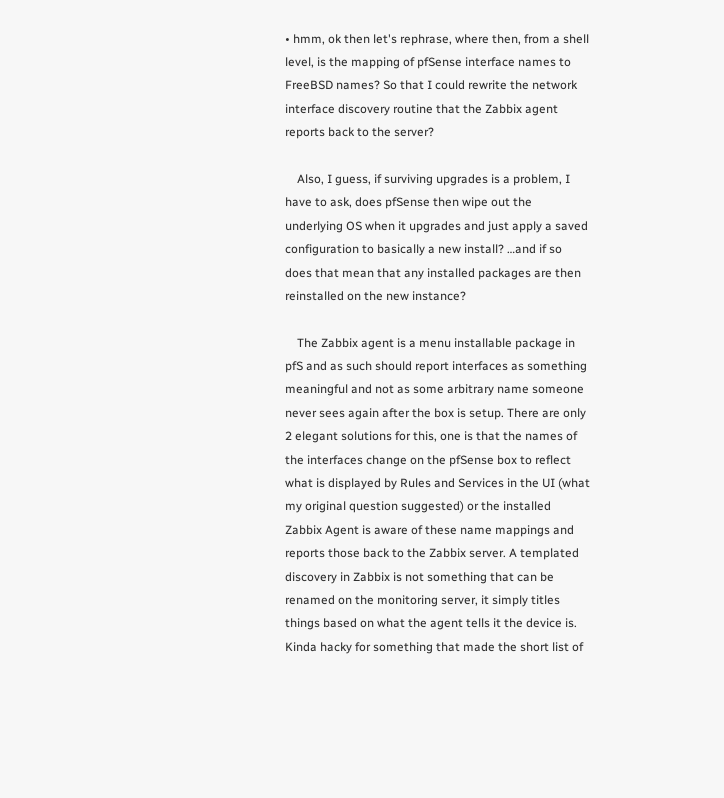• hmm, ok then let's rephrase, where then, from a shell level, is the mapping of pfSense interface names to FreeBSD names? So that I could rewrite the network interface discovery routine that the Zabbix agent reports back to the server?

    Also, I guess, if surviving upgrades is a problem, I have to ask, does pfSense then wipe out the underlying OS when it upgrades and just apply a saved configuration to basically a new install? …and if so does that mean that any installed packages are then reinstalled on the new instance?

    The Zabbix agent is a menu installable package in pfS and as such should report interfaces as something meaningful and not as some arbitrary name someone never sees again after the box is setup. There are only 2 elegant solutions for this, one is that the names of the interfaces change on the pfSense box to reflect what is displayed by Rules and Services in the UI (what my original question suggested) or the installed Zabbix Agent is aware of these name mappings and reports those back to the Zabbix server. A templated discovery in Zabbix is not something that can be renamed on the monitoring server, it simply titles things based on what the agent tells it the device is. Kinda hacky for something that made the short list of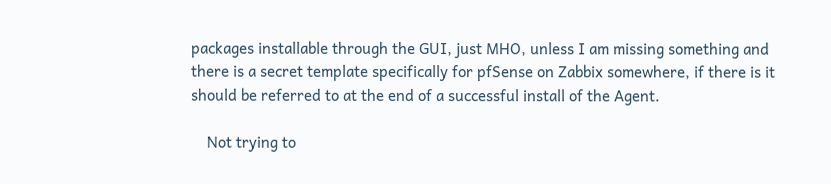packages installable through the GUI, just MHO, unless I am missing something and there is a secret template specifically for pfSense on Zabbix somewhere, if there is it should be referred to at the end of a successful install of the Agent.

    Not trying to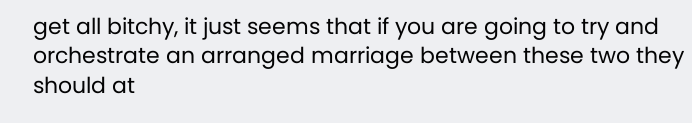get all bitchy, it just seems that if you are going to try and orchestrate an arranged marriage between these two they should at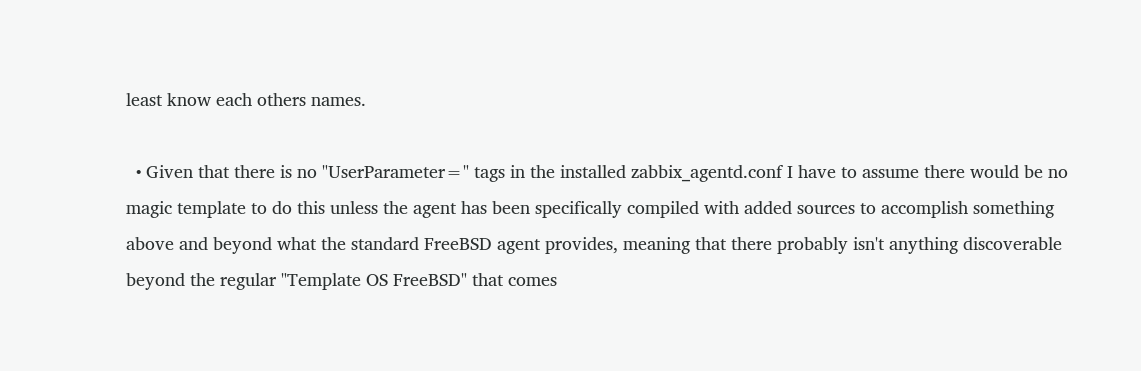least know each others names.

  • Given that there is no "UserParameter=" tags in the installed zabbix_agentd.conf I have to assume there would be no magic template to do this unless the agent has been specifically compiled with added sources to accomplish something above and beyond what the standard FreeBSD agent provides, meaning that there probably isn't anything discoverable beyond the regular "Template OS FreeBSD" that comes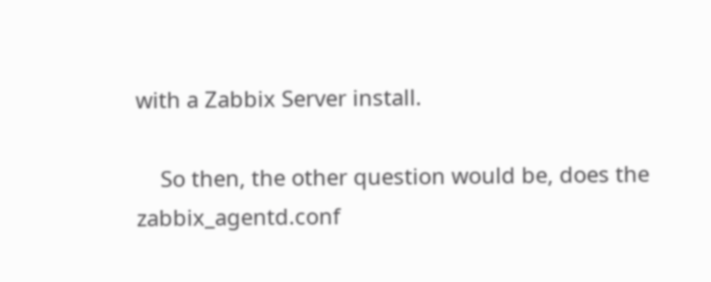with a Zabbix Server install.

    So then, the other question would be, does the zabbix_agentd.conf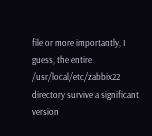file or more importantly, I guess, the entire /usr/local/etc/zabbix22 directory survive a significant version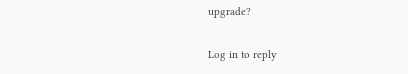upgrade?

Log in to reply